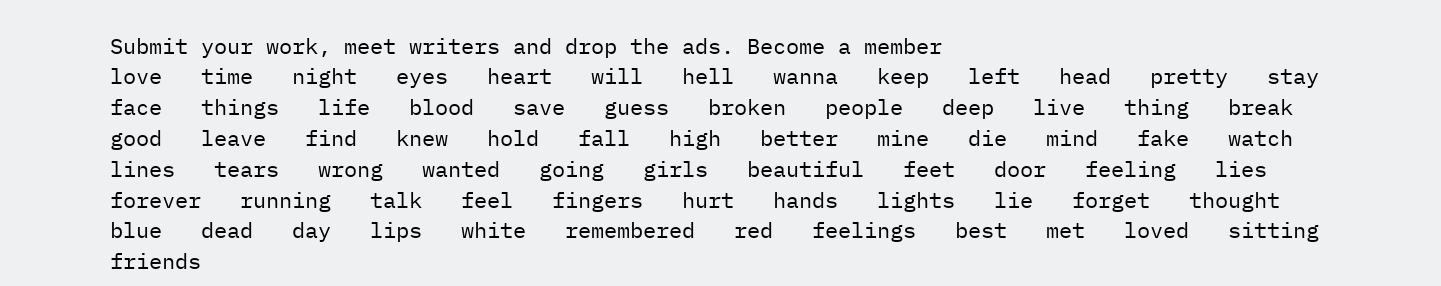Submit your work, meet writers and drop the ads. Become a member
love   time   night   eyes   heart   will   hell   wanna   keep   left   head   pretty   stay   face   things   life   blood   save   guess   broken   people   deep   live   thing   break   good   leave   find   knew   hold   fall   high   better   mine   die   mind   fake   watch   lines   tears   wrong   wanted   going   girls   beautiful   feet   door   feeling   lies   forever   running   talk   feel   fingers   hurt   hands   lights   lie   forget   thought   blue   dead   day   lips   white   remembered   red   feelings   best   met   loved   sitting   friends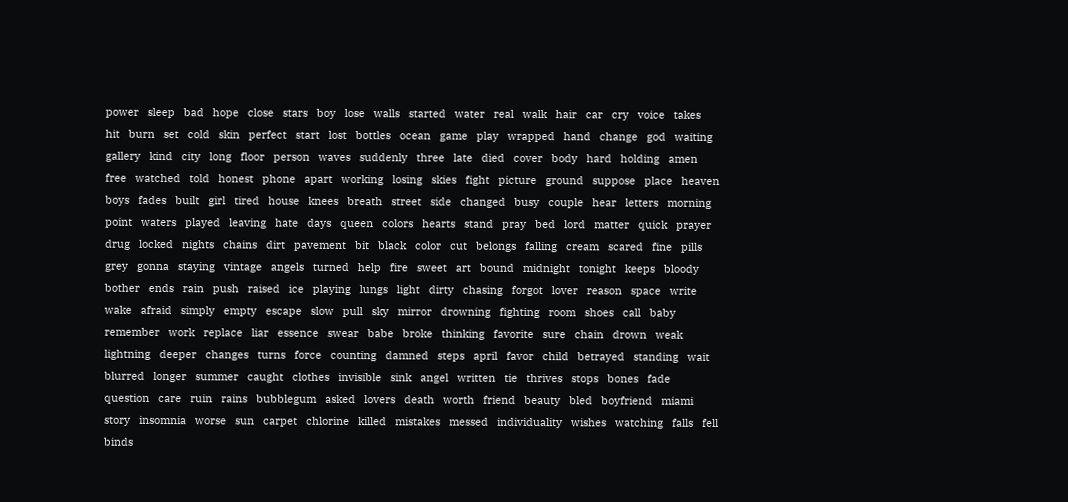power   sleep   bad   hope   close   stars   boy   lose   walls   started   water   real   walk   hair   car   cry   voice   takes   hit   burn   set   cold   skin   perfect   start   lost   bottles   ocean   game   play   wrapped   hand   change   god   waiting   gallery   kind   city   long   floor   person   waves   suddenly   three   late   died   cover   body   hard   holding   amen   free   watched   told   honest   phone   apart   working   losing   skies   fight   picture   ground   suppose   place   heaven   boys   fades   built   girl   tired   house   knees   breath   street   side   changed   busy   couple   hear   letters   morning   point   waters   played   leaving   hate   days   queen   colors   hearts   stand   pray   bed   lord   matter   quick   prayer   drug   locked   nights   chains   dirt   pavement   bit   black   color   cut   belongs   falling   cream   scared   fine   pills   grey   gonna   staying   vintage   angels   turned   help   fire   sweet   art   bound   midnight   tonight   keeps   bloody   bother   ends   rain   push   raised   ice   playing   lungs   light   dirty   chasing   forgot   lover   reason   space   write   wake   afraid   simply   empty   escape   slow   pull   sky   mirror   drowning   fighting   room   shoes   call   baby   remember   work   replace   liar   essence   swear   babe   broke   thinking   favorite   sure   chain   drown   weak   lightning   deeper   changes   turns   force   counting   damned   steps   april   favor   child   betrayed   standing   wait   blurred   longer   summer   caught   clothes   invisible   sink   angel   written   tie   thrives   stops   bones   fade   question   care   ruin   rains   bubblegum   asked   lovers   death   worth   friend   beauty   bled   boyfriend   miami   story   insomnia   worse   sun   carpet   chlorine   killed   mistakes   messed   individuality   wishes   watching   falls   fell   binds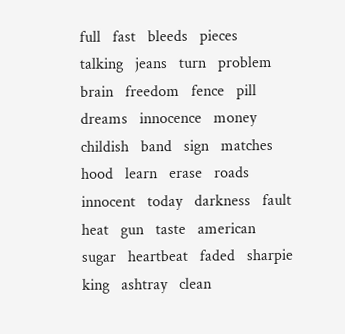full   fast   bleeds   pieces   talking   jeans   turn   problem   brain   freedom   fence   pill   dreams   innocence   money   childish   band   sign   matches   hood   learn   erase   roads   innocent   today   darkness   fault   heat   gun   taste   american   sugar   heartbeat   faded   sharpie   king   ashtray   clean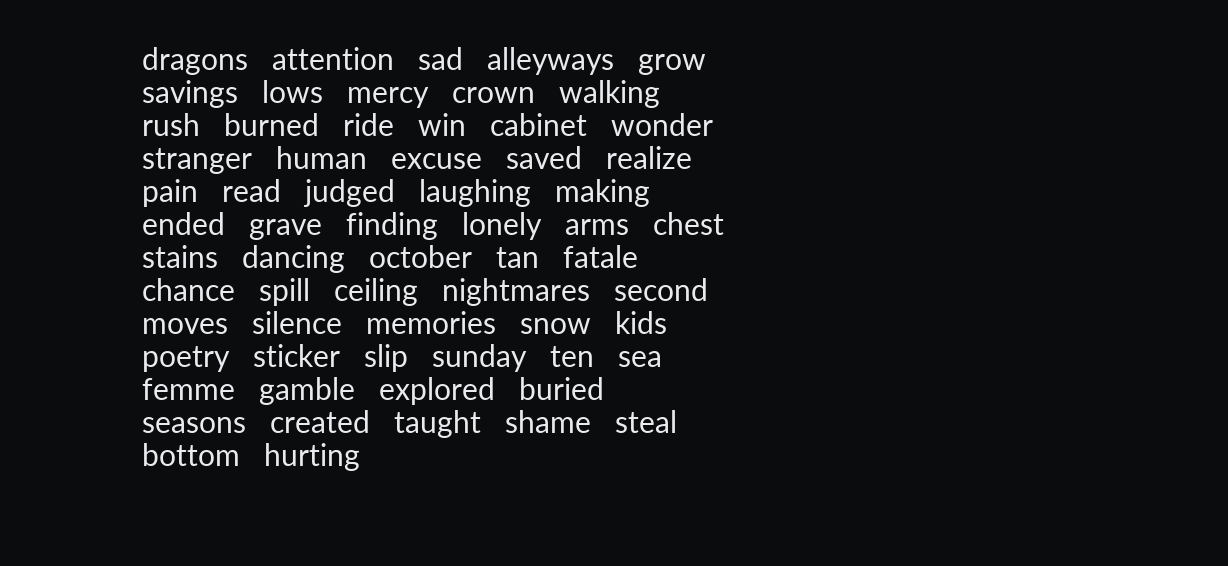dragons   attention   sad   alleyways   grow   savings   lows   mercy   crown   walking   rush   burned   ride   win   cabinet   wonder   stranger   human   excuse   saved   realize   pain   read   judged   laughing   making   ended   grave   finding   lonely   arms   chest   stains   dancing   october   tan   fatale   chance   spill   ceiling   nightmares   second   moves   silence   memories   snow   kids   poetry   sticker   slip   sunday   ten   sea   femme   gamble   explored   buried   seasons   created   taught   shame   steal   bottom   hurting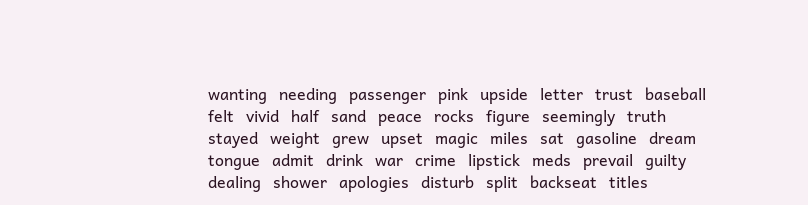wanting   needing   passenger   pink   upside   letter   trust   baseball   felt   vivid   half   sand   peace   rocks   figure   seemingly   truth   stayed   weight   grew   upset   magic   miles   sat   gasoline   dream   tongue   admit   drink   war   crime   lipstick   meds   prevail   guilty   dealing   shower   apologies   disturb   split   backseat   titles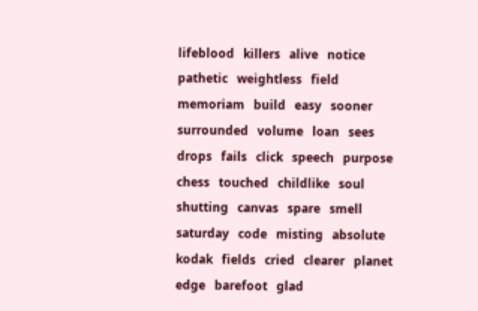lifeblood   killers   alive   notice   pathetic   weightless   field   memoriam   build   easy   sooner   surrounded   volume   loan   sees   drops   fails   click   speech   purpose   chess   touched   childlike   soul   shutting   canvas   spare   smell   saturday   code   misting   absolute   kodak   fields   cried   clearer   planet   edge   barefoot   glad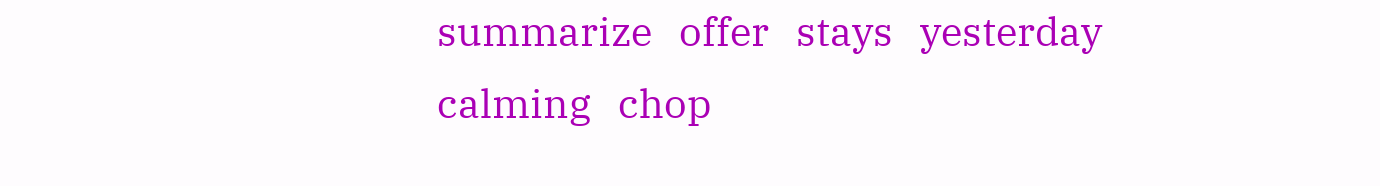summarize   offer   stays   yesterday   calming   chop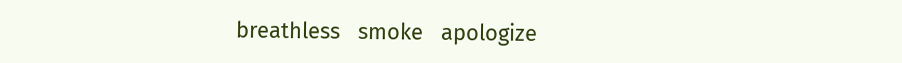breathless   smoke   apologize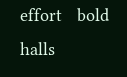effort   bold   halls